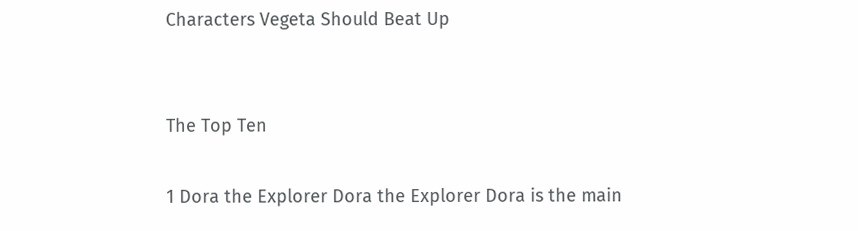Characters Vegeta Should Beat Up


The Top Ten

1 Dora the Explorer Dora the Explorer Dora is the main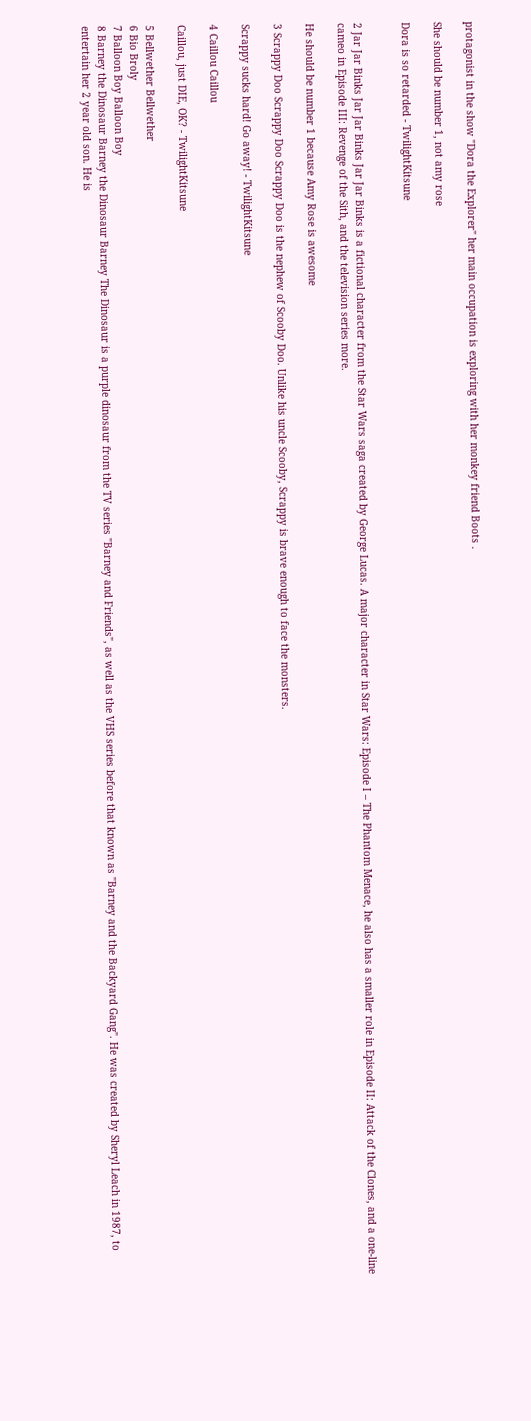protagonist in the show "Dora the Explorer" her main occupation is exploring with her monkey friend Boots .

She should be number 1, not amy rose

Dora is so retarded - TwilightKitsune


2 Jar Jar Binks Jar Jar Binks Jar Jar Binks is a fictional character from the Star Wars saga created by George Lucas. A major character in Star Wars: Episode I – The Phantom Menace, he also has a smaller role in Episode II: Attack of the Clones, and a one-line cameo in Episode III: Revenge of the Sith, and the television series more.

He should be number 1 because Amy Rose is awesome

3 Scrappy Doo Scrappy Doo Scrappy Doo is the nephew of Scooby Doo. Unlike his uncle Scooby, Scrappy is brave enough to face the monsters.

Scrappy sucks hard! Go away! - TwilightKitsune

4 Caillou Caillou

Caillou, just DIE, OK? - TwilightKitsune

5 Bellwether Bellwether
6 Bio Broly
7 Balloon Boy Balloon Boy
8 Barney the Dinosaur Barney the Dinosaur Barney The Dinosaur is a purple dinosaur from the TV series "Barney and Friends", as well as the VHS series before that known as "Barney and the Backyard Gang". He was created by Sheryl Leach in 1987, to entertain her 2 year old son. He is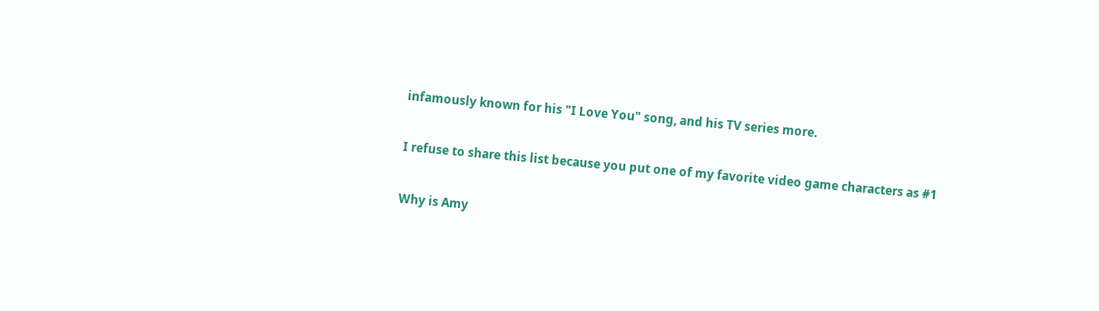infamously known for his "I Love You" song, and his TV series more.

I refuse to share this list because you put one of my favorite video game characters as #1

Why is Amy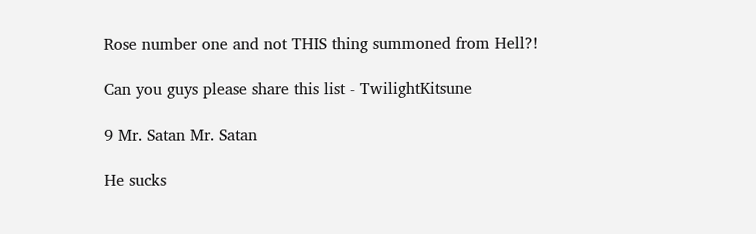Rose number one and not THIS thing summoned from Hell?!

Can you guys please share this list - TwilightKitsune

9 Mr. Satan Mr. Satan

He sucks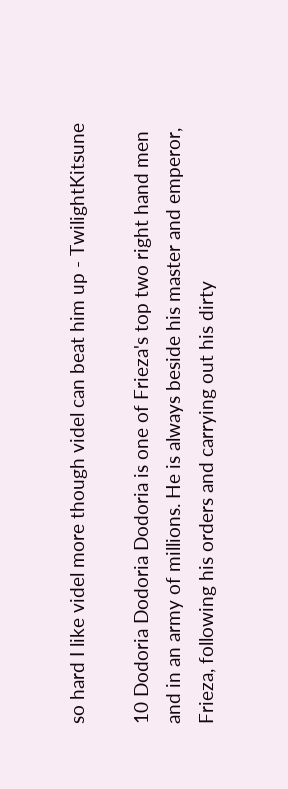so hard I like videl more though videl can beat him up - TwilightKitsune

10 Dodoria Dodoria Dodoria is one of Frieza's top two right hand men and in an army of millions. He is always beside his master and emperor, Frieza, following his orders and carrying out his dirty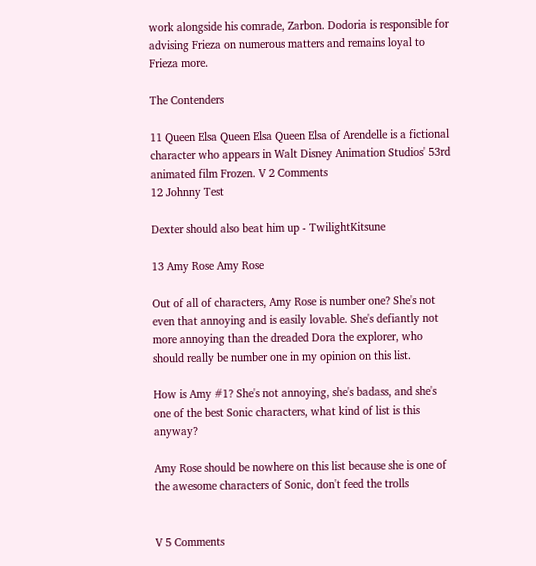work alongside his comrade, Zarbon. Dodoria is responsible for advising Frieza on numerous matters and remains loyal to Frieza more.

The Contenders

11 Queen Elsa Queen Elsa Queen Elsa of Arendelle is a fictional character who appears in Walt Disney Animation Studios' 53rd animated film Frozen. V 2 Comments
12 Johnny Test

Dexter should also beat him up - TwilightKitsune

13 Amy Rose Amy Rose

Out of all of characters, Amy Rose is number one? She's not even that annoying and is easily lovable. She's defiantly not more annoying than the dreaded Dora the explorer, who should really be number one in my opinion on this list.

How is Amy #1? She's not annoying, she's badass, and she's one of the best Sonic characters, what kind of list is this anyway?

Amy Rose should be nowhere on this list because she is one of the awesome characters of Sonic, don't feed the trolls


V 5 Comments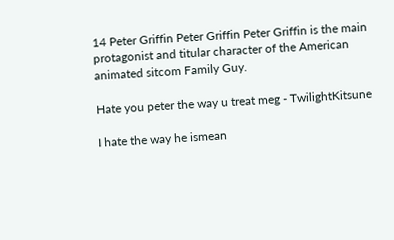14 Peter Griffin Peter Griffin Peter Griffin is the main protagonist and titular character of the American animated sitcom Family Guy.

Hate you peter the way u treat meg - TwilightKitsune

I hate the way he ismean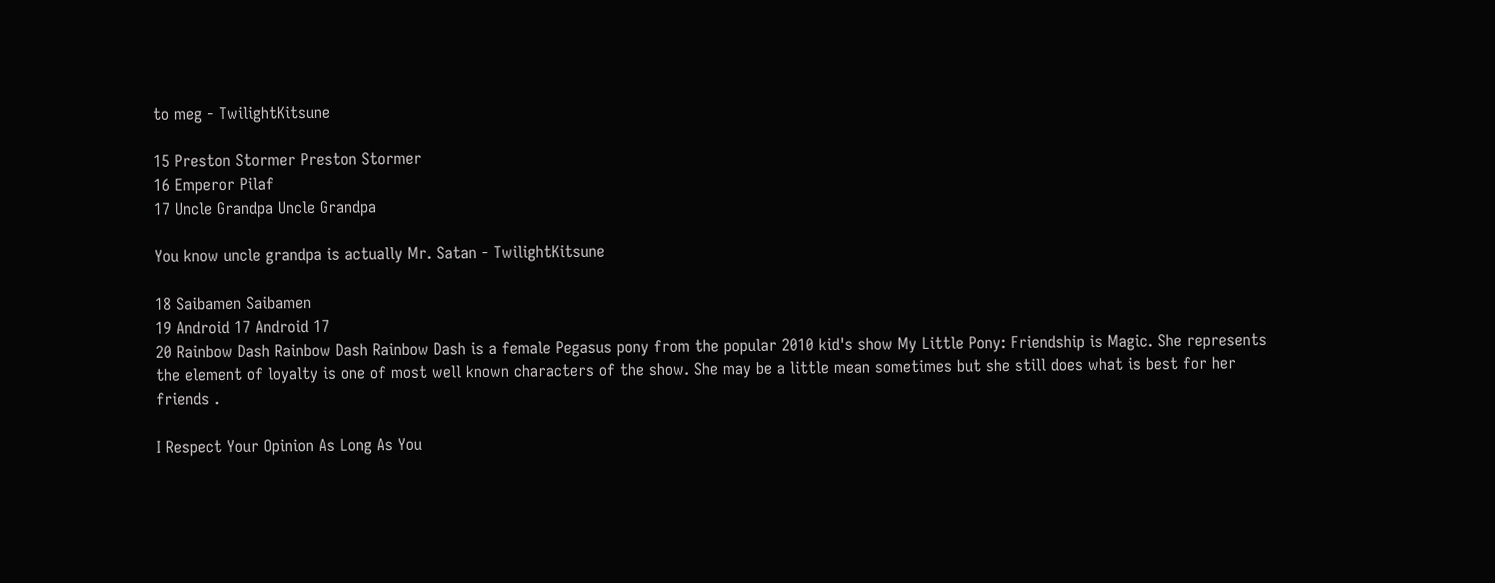to meg - TwilightKitsune

15 Preston Stormer Preston Stormer
16 Emperor Pilaf
17 Uncle Grandpa Uncle Grandpa

You know uncle grandpa is actually Mr. Satan - TwilightKitsune

18 Saibamen Saibamen
19 Android 17 Android 17
20 Rainbow Dash Rainbow Dash Rainbow Dash is a female Pegasus pony from the popular 2010 kid's show My Little Pony: Friendship is Magic. She represents the element of loyalty is one of most well known characters of the show. She may be a little mean sometimes but she still does what is best for her friends .

I Respect Your Opinion As Long As You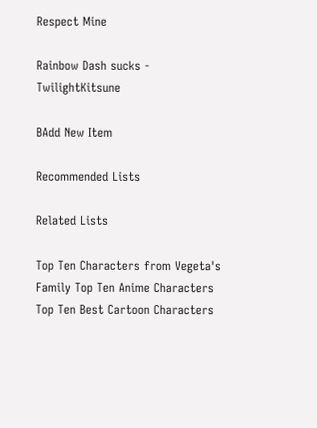Respect Mine

Rainbow Dash sucks - TwilightKitsune

BAdd New Item

Recommended Lists

Related Lists

Top Ten Characters from Vegeta's Family Top Ten Anime Characters Top Ten Best Cartoon Characters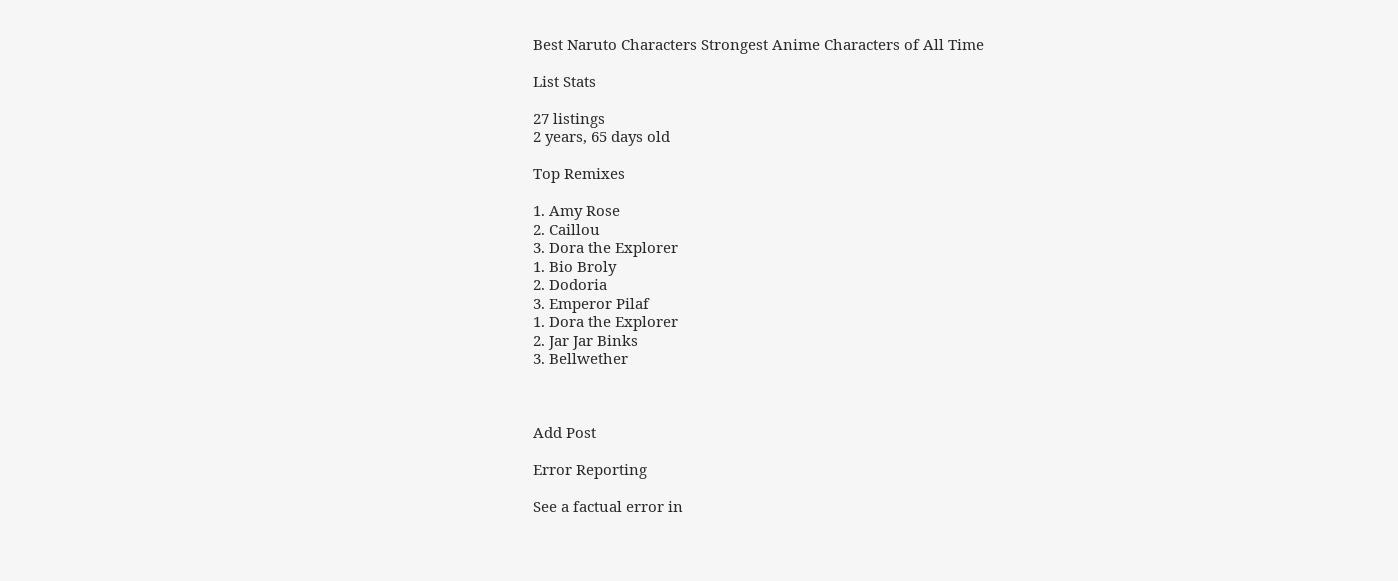Best Naruto Characters Strongest Anime Characters of All Time

List Stats

27 listings
2 years, 65 days old

Top Remixes

1. Amy Rose
2. Caillou
3. Dora the Explorer
1. Bio Broly
2. Dodoria
3. Emperor Pilaf
1. Dora the Explorer
2. Jar Jar Binks
3. Bellwether



Add Post

Error Reporting

See a factual error in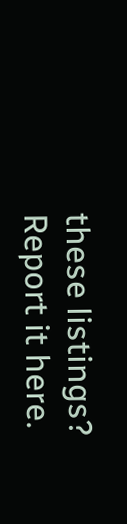these listings? Report it here.